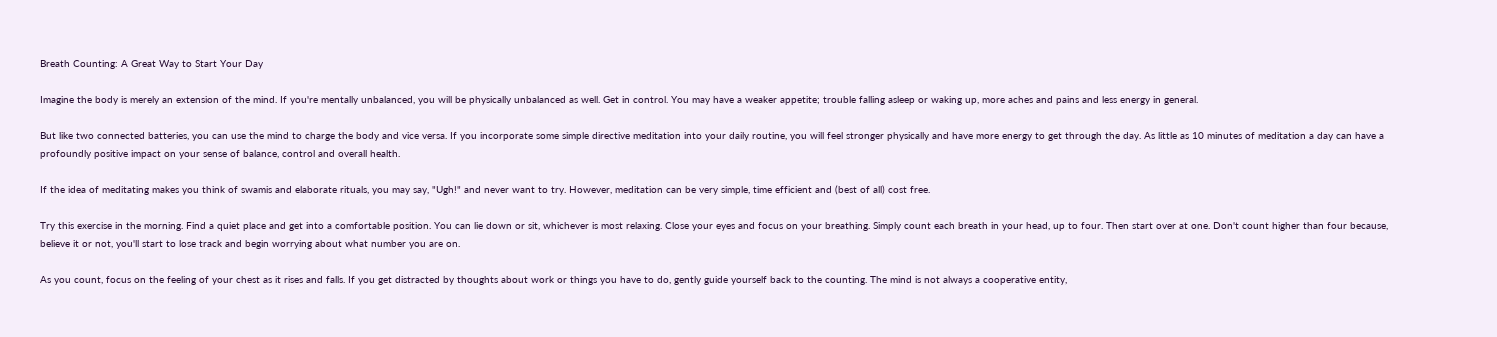Breath Counting: A Great Way to Start Your Day

Imagine the body is merely an extension of the mind. If you're mentally unbalanced, you will be physically unbalanced as well. Get in control. You may have a weaker appetite; trouble falling asleep or waking up, more aches and pains and less energy in general.

But like two connected batteries, you can use the mind to charge the body and vice versa. If you incorporate some simple directive meditation into your daily routine, you will feel stronger physically and have more energy to get through the day. As little as 10 minutes of meditation a day can have a profoundly positive impact on your sense of balance, control and overall health.

If the idea of meditating makes you think of swamis and elaborate rituals, you may say, "Ugh!" and never want to try. However, meditation can be very simple, time efficient and (best of all) cost free.

Try this exercise in the morning. Find a quiet place and get into a comfortable position. You can lie down or sit, whichever is most relaxing. Close your eyes and focus on your breathing. Simply count each breath in your head, up to four. Then start over at one. Don't count higher than four because, believe it or not, you'll start to lose track and begin worrying about what number you are on.

As you count, focus on the feeling of your chest as it rises and falls. If you get distracted by thoughts about work or things you have to do, gently guide yourself back to the counting. The mind is not always a cooperative entity,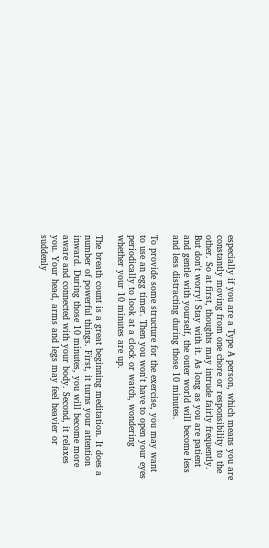especially if you are a Type A person, which means you are constantly moving from one chore or responsibility to the other. So at first, thoughts may intrude fairly frequently. But don't worry! Stay with it. As long as you are patient and gentle with yourself, the outer world will become less and less distracting during those 10 minutes.

To provide some structure for the exercise, you may want to use an egg timer. Then you won't have to open your eyes periodically to look at a clock or watch, wondering whether your 10 minutes are up.

The breath count is a great beginning meditation. It does a number of powerful things. First, it turns your attention inward. During those 10 minutes, you will become more aware and connected with your body. Second, it relaxes you. Your head, arms and legs may feel heavier or suddenly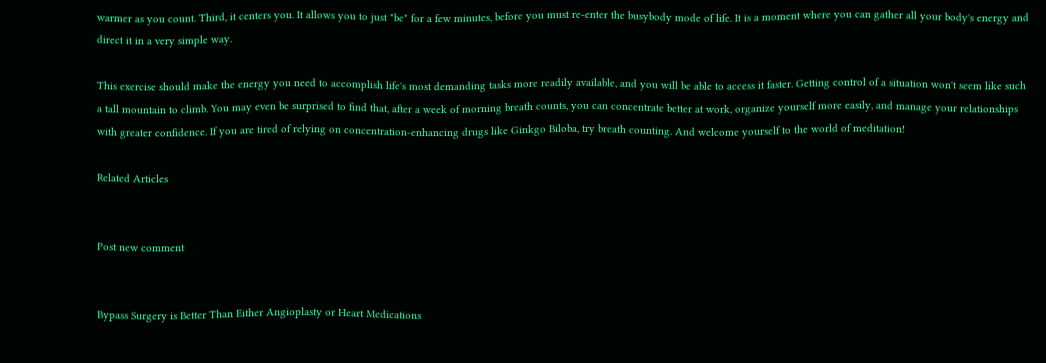warmer as you count. Third, it centers you. It allows you to just "be" for a few minutes, before you must re-enter the busybody mode of life. It is a moment where you can gather all your body's energy and direct it in a very simple way.

This exercise should make the energy you need to accomplish life's most demanding tasks more readily available, and you will be able to access it faster. Getting control of a situation won't seem like such a tall mountain to climb. You may even be surprised to find that, after a week of morning breath counts, you can concentrate better at work, organize yourself more easily, and manage your relationships with greater confidence. If you are tired of relying on concentration-enhancing drugs like Ginkgo Biloba, try breath counting. And welcome yourself to the world of meditation!

Related Articles


Post new comment


Bypass Surgery is Better Than Either Angioplasty or Heart Medications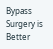Bypass Surgery is Better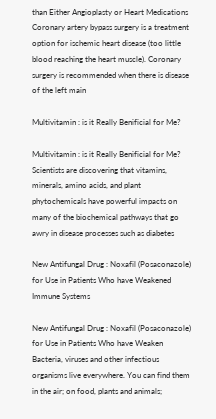than Either Angioplasty or Heart Medications Coronary artery bypass surgery is a treatment option for ischemic heart disease (too little blood reaching the heart muscle). Coronary surgery is recommended when there is disease of the left main

Multivitamin : is it Really Benificial for Me?

Multivitamin : is it Really Benificial for Me? Scientists are discovering that vitamins, minerals, amino acids, and plant phytochemicals have powerful impacts on many of the biochemical pathways that go awry in disease processes such as diabetes

New Antifungal Drug : Noxafil (Posaconazole) for Use in Patients Who have Weakened Immune Systems

New Antifungal Drug : Noxafil (Posaconazole) for Use in Patients Who have Weaken Bacteria, viruses and other infectious organisms live everywhere. You can find them in the air; on food, plants and animals;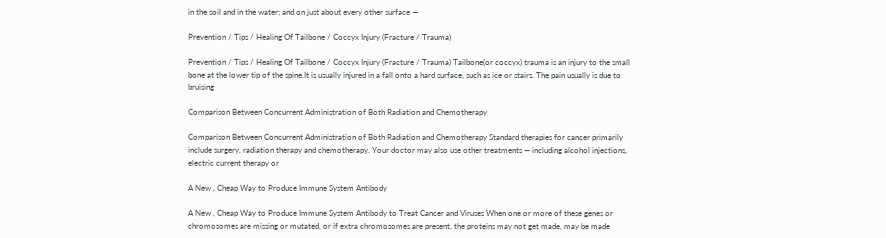in the soil and in the water; and on just about every other surface —

Prevention / Tips / Healing Of Tailbone / Coccyx Injury (Fracture / Trauma)

Prevention / Tips / Healing Of Tailbone / Coccyx Injury (Fracture / Trauma) Tailbone(or coccyx) trauma is an injury to the small bone at the lower tip of the spine.It is usually injured in a fall onto a hard surface, such as ice or stairs. The pain usually is due to bruising

Comparison Between Concurrent Administration of Both Radiation and Chemotherapy

Comparison Between Concurrent Administration of Both Radiation and Chemotherapy Standard therapies for cancer primarily include surgery, radiation therapy and chemotherapy. Your doctor may also use other treatments — including alcohol injections, electric current therapy or

A New , Cheap Way to Produce Immune System Antibody

A New , Cheap Way to Produce Immune System Antibody to Treat Cancer and Viruses When one or more of these genes or chromosomes are missing or mutated, or if extra chromosomes are present, the proteins may not get made, may be made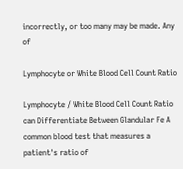incorrectly, or too many may be made. Any of

Lymphocyte or White Blood Cell Count Ratio

Lymphocyte / White Blood Cell Count Ratio can Differentiate Between Glandular Fe A common blood test that measures a patient's ratio of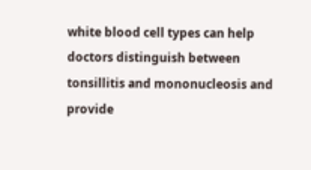white blood cell types can help doctors distinguish between tonsillitis and mononucleosis and provide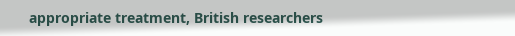appropriate treatment, British researchers